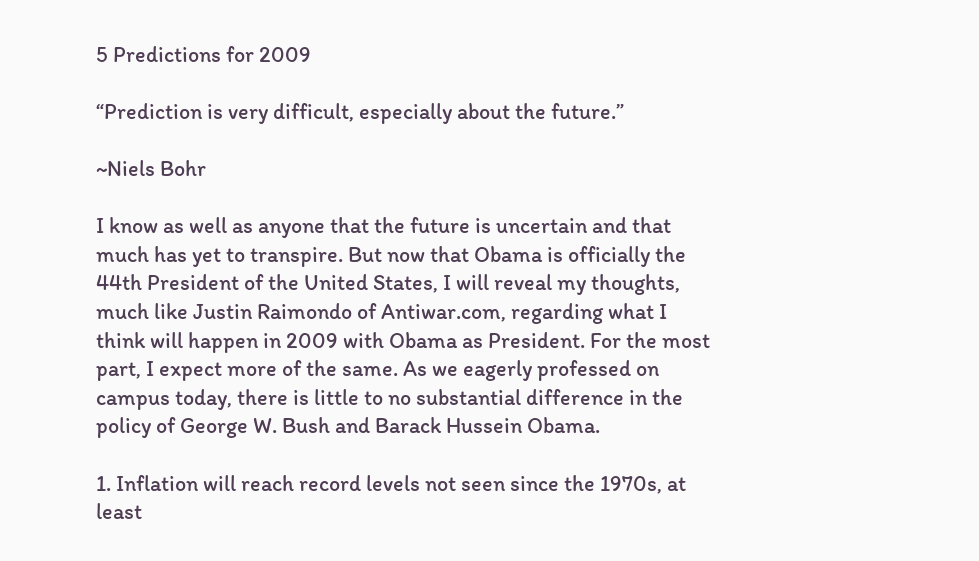5 Predictions for 2009

“Prediction is very difficult, especially about the future.”

~Niels Bohr

I know as well as anyone that the future is uncertain and that much has yet to transpire. But now that Obama is officially the 44th President of the United States, I will reveal my thoughts, much like Justin Raimondo of Antiwar.com, regarding what I think will happen in 2009 with Obama as President. For the most part, I expect more of the same. As we eagerly professed on campus today, there is little to no substantial difference in the policy of George W. Bush and Barack Hussein Obama.

1. Inflation will reach record levels not seen since the 1970s, at least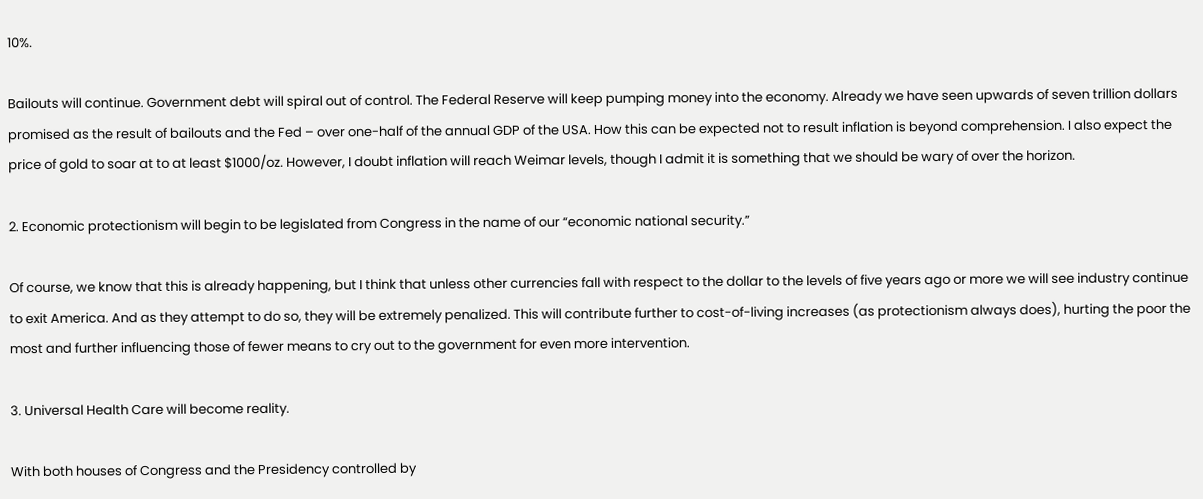10%.

Bailouts will continue. Government debt will spiral out of control. The Federal Reserve will keep pumping money into the economy. Already we have seen upwards of seven trillion dollars promised as the result of bailouts and the Fed – over one-half of the annual GDP of the USA. How this can be expected not to result inflation is beyond comprehension. I also expect the price of gold to soar at to at least $1000/oz. However, I doubt inflation will reach Weimar levels, though I admit it is something that we should be wary of over the horizon.

2. Economic protectionism will begin to be legislated from Congress in the name of our “economic national security.”

Of course, we know that this is already happening, but I think that unless other currencies fall with respect to the dollar to the levels of five years ago or more we will see industry continue to exit America. And as they attempt to do so, they will be extremely penalized. This will contribute further to cost-of-living increases (as protectionism always does), hurting the poor the most and further influencing those of fewer means to cry out to the government for even more intervention.

3. Universal Health Care will become reality.

With both houses of Congress and the Presidency controlled by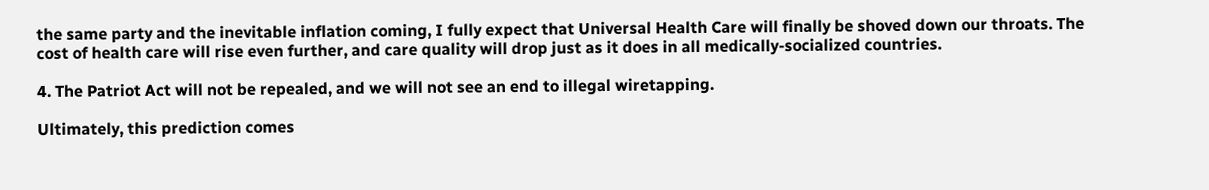the same party and the inevitable inflation coming, I fully expect that Universal Health Care will finally be shoved down our throats. The cost of health care will rise even further, and care quality will drop just as it does in all medically-socialized countries.

4. The Patriot Act will not be repealed, and we will not see an end to illegal wiretapping.

Ultimately, this prediction comes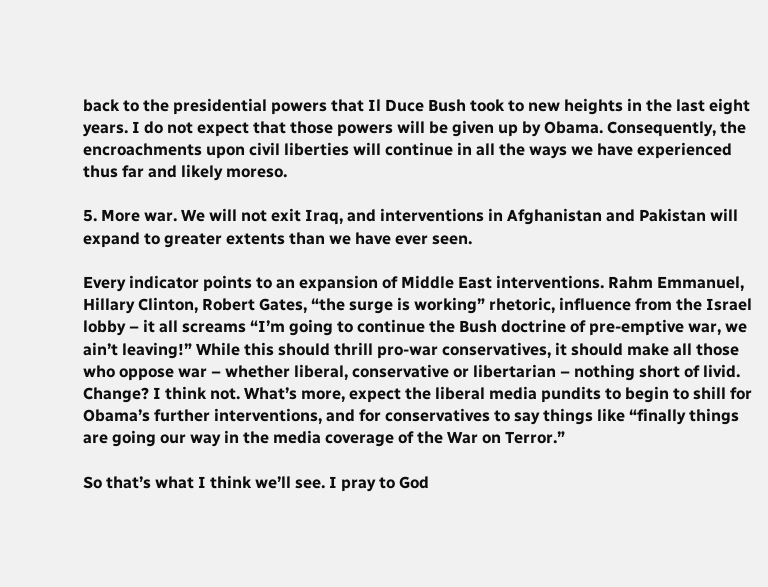back to the presidential powers that Il Duce Bush took to new heights in the last eight years. I do not expect that those powers will be given up by Obama. Consequently, the encroachments upon civil liberties will continue in all the ways we have experienced thus far and likely moreso.

5. More war. We will not exit Iraq, and interventions in Afghanistan and Pakistan will expand to greater extents than we have ever seen.

Every indicator points to an expansion of Middle East interventions. Rahm Emmanuel, Hillary Clinton, Robert Gates, “the surge is working” rhetoric, influence from the Israel lobby – it all screams “I’m going to continue the Bush doctrine of pre-emptive war, we ain’t leaving!” While this should thrill pro-war conservatives, it should make all those who oppose war – whether liberal, conservative or libertarian – nothing short of livid. Change? I think not. What’s more, expect the liberal media pundits to begin to shill for Obama’s further interventions, and for conservatives to say things like “finally things are going our way in the media coverage of the War on Terror.”

So that’s what I think we’ll see. I pray to God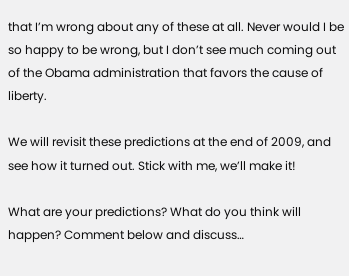that I’m wrong about any of these at all. Never would I be so happy to be wrong, but I don’t see much coming out of the Obama administration that favors the cause of liberty.

We will revisit these predictions at the end of 2009, and see how it turned out. Stick with me, we’ll make it!

What are your predictions? What do you think will happen? Comment below and discuss…